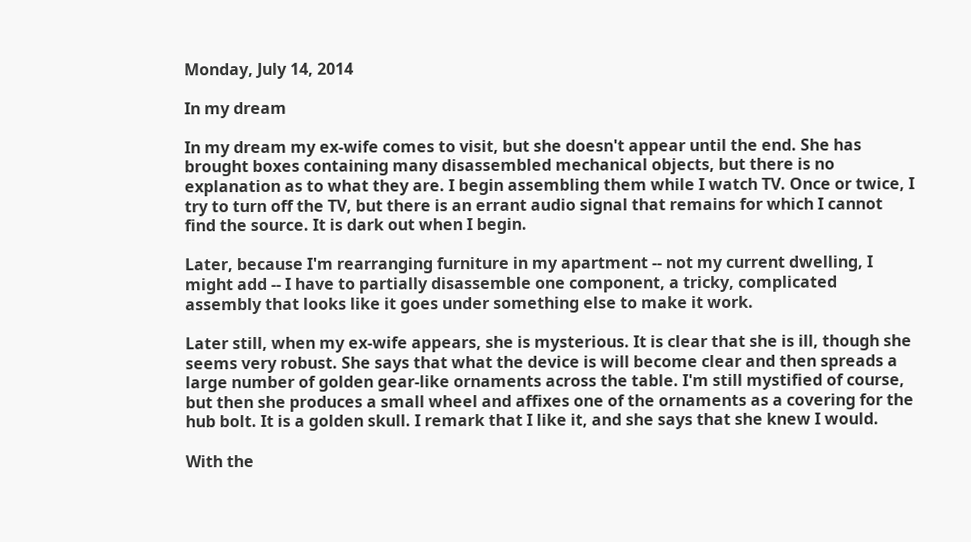Monday, July 14, 2014

In my dream

In my dream my ex-wife comes to visit, but she doesn't appear until the end. She has brought boxes containing many disassembled mechanical objects, but there is no explanation as to what they are. I begin assembling them while I watch TV. Once or twice, I try to turn off the TV, but there is an errant audio signal that remains for which I cannot find the source. It is dark out when I begin.

Later, because I'm rearranging furniture in my apartment -- not my current dwelling, I might add -- I have to partially disassemble one component, a tricky, complicated assembly that looks like it goes under something else to make it work.

Later still, when my ex-wife appears, she is mysterious. It is clear that she is ill, though she seems very robust. She says that what the device is will become clear and then spreads a large number of golden gear-like ornaments across the table. I'm still mystified of course, but then she produces a small wheel and affixes one of the ornaments as a covering for the hub bolt. It is a golden skull. I remark that I like it, and she says that she knew I would.

With the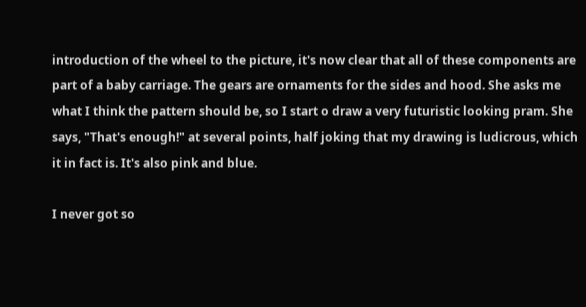introduction of the wheel to the picture, it's now clear that all of these components are part of a baby carriage. The gears are ornaments for the sides and hood. She asks me what I think the pattern should be, so I start o draw a very futuristic looking pram. She says, "That's enough!" at several points, half joking that my drawing is ludicrous, which it in fact is. It's also pink and blue.

I never got so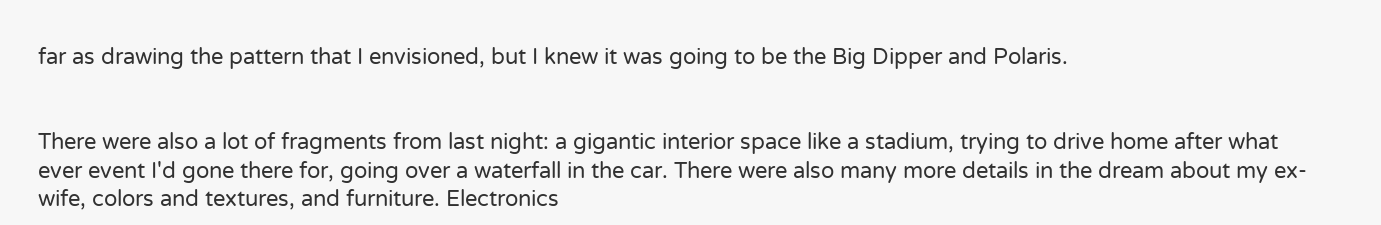far as drawing the pattern that I envisioned, but I knew it was going to be the Big Dipper and Polaris.


There were also a lot of fragments from last night: a gigantic interior space like a stadium, trying to drive home after what ever event I'd gone there for, going over a waterfall in the car. There were also many more details in the dream about my ex-wife, colors and textures, and furniture. Electronics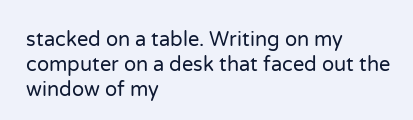stacked on a table. Writing on my computer on a desk that faced out the window of my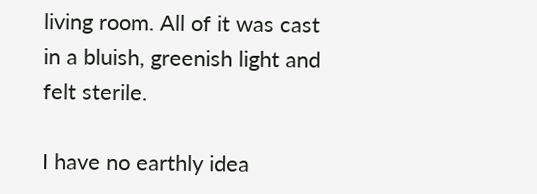living room. All of it was cast in a bluish, greenish light and felt sterile.

I have no earthly idea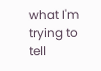what I'm trying to tell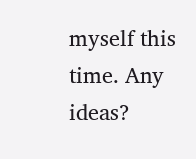myself this time. Any ideas?